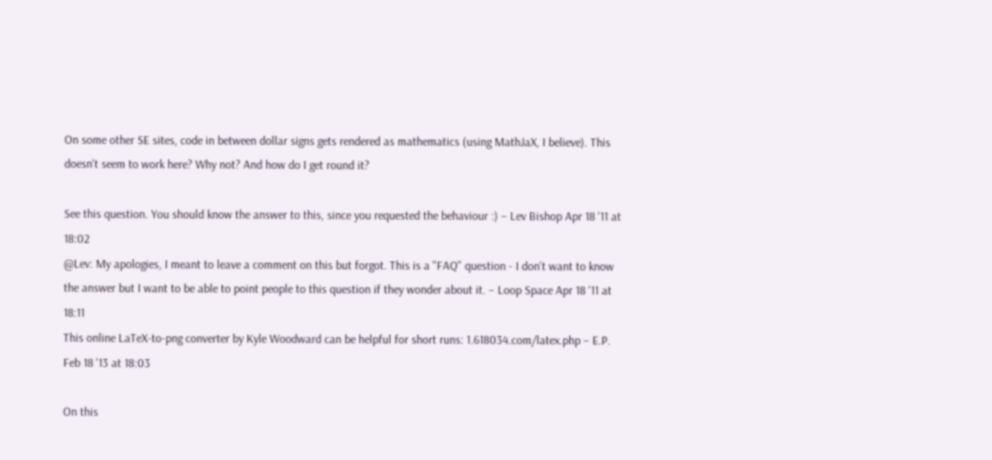On some other SE sites, code in between dollar signs gets rendered as mathematics (using MathJaX, I believe). This doesn't seem to work here? Why not? And how do I get round it?

See this question. You should know the answer to this, since you requested the behaviour :) – Lev Bishop Apr 18 '11 at 18:02
@Lev: My apologies, I meant to leave a comment on this but forgot. This is a "FAQ" question - I don't want to know the answer but I want to be able to point people to this question if they wonder about it. – Loop Space Apr 18 '11 at 18:11
This online LaTeX-to-png converter by Kyle Woodward can be helpful for short runs: 1.618034.com/latex.php – E.P. Feb 18 '13 at 18:03

On this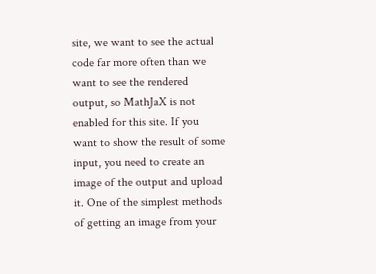site, we want to see the actual code far more often than we want to see the rendered output, so MathJaX is not enabled for this site. If you want to show the result of some input, you need to create an image of the output and upload it. One of the simplest methods of getting an image from your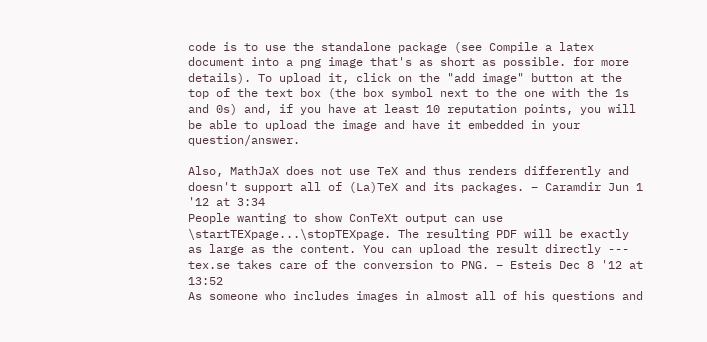code is to use the standalone package (see Compile a latex document into a png image that's as short as possible. for more details). To upload it, click on the "add image" button at the top of the text box (the box symbol next to the one with the 1s and 0s) and, if you have at least 10 reputation points, you will be able to upload the image and have it embedded in your question/answer.

Also, MathJaX does not use TeX and thus renders differently and doesn't support all of (La)TeX and its packages. – Caramdir Jun 1 '12 at 3:34
People wanting to show ConTeXt output can use \startTEXpage...\stopTEXpage. The resulting PDF will be exactly as large as the content. You can upload the result directly --- tex.se takes care of the conversion to PNG. – Esteis Dec 8 '12 at 13:52
As someone who includes images in almost all of his questions and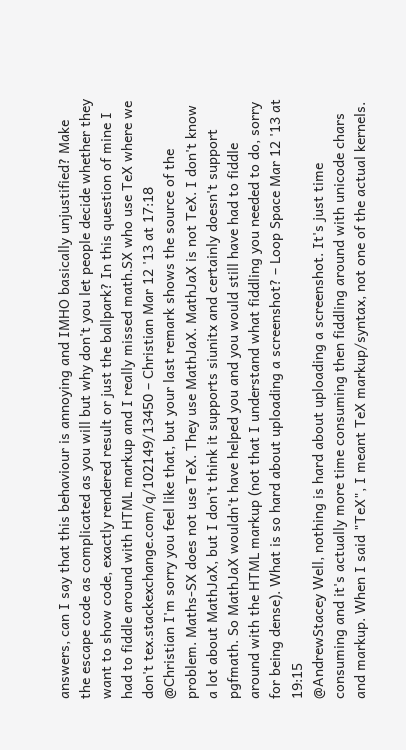answers, can I say that this behaviour is annoying and IMHO basically unjustified? Make the escape code as complicated as you will but why don't you let people decide whether they want to show code, exactly rendered result or just the ballpark? In this question of mine I had to fiddle around with HTML markup and I really missed math.SX who use TeX where we don't tex.stackexchange.com/q/102149/13450 – Christian Mar 12 '13 at 17:18
@Christian I'm sorry you feel like that, but your last remark shows the source of the problem. Maths-SX does not use TeX. They use MathJaX. MathJaX is not TeX. I don't know a lot about MathJaX, but I don't think it supports siunitx and certainly doesn't support pgfmath. So MathJaX wouldn't have helped you and you would still have had to fiddle around with the HTML markup (not that I understand what fiddling you needed to do, sorry for being dense). What is so hard about uploading a screenshot? – Loop Space Mar 12 '13 at 19:15
@AndrewStacey Well, nothing is hard about uploading a screenshot. It's just time consuming and it's actually more time consuming then fiddling around with unicode chars and markup. When I said "TeX", I meant TeX markup/syntax, not one of the actual kernels.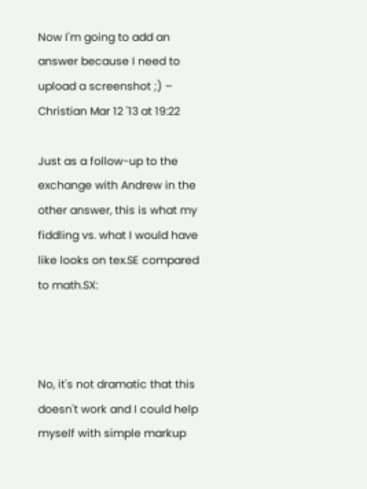Now I'm going to add an answer because I need to upload a screenshot ;) – Christian Mar 12 '13 at 19:22

Just as a follow-up to the exchange with Andrew in the other answer, this is what my fiddling vs. what I would have like looks on tex.SE compared to math.SX:



No, it's not dramatic that this doesn't work and I could help myself with simple markup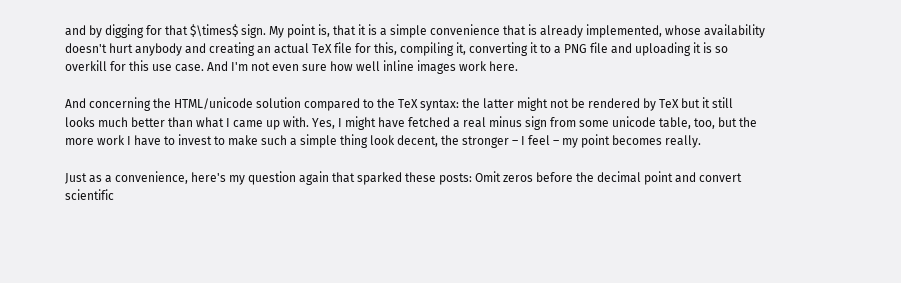and by digging for that $\times$ sign. My point is, that it is a simple convenience that is already implemented, whose availability doesn't hurt anybody and creating an actual TeX file for this, compiling it, converting it to a PNG file and uploading it is so overkill for this use case. And I'm not even sure how well inline images work here.

And concerning the HTML/unicode solution compared to the TeX syntax: the latter might not be rendered by TeX but it still looks much better than what I came up with. Yes, I might have fetched a real minus sign from some unicode table, too, but the more work I have to invest to make such a simple thing look decent, the stronger – I feel – my point becomes really.

Just as a convenience, here's my question again that sparked these posts: Omit zeros before the decimal point and convert scientific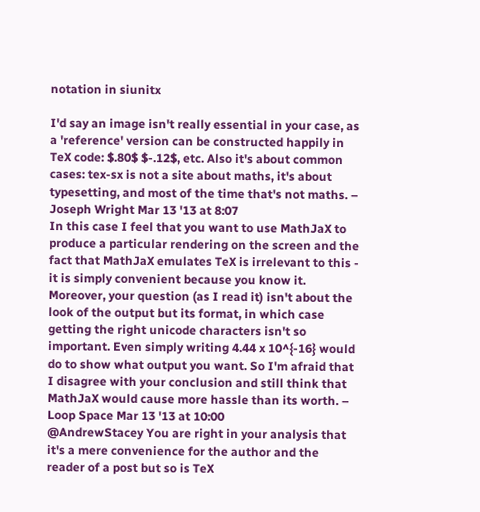notation in siunitx

I'd say an image isn't really essential in your case, as a 'reference' version can be constructed happily in TeX code: $.80$ $-.12$, etc. Also it's about common cases: tex-sx is not a site about maths, it's about typesetting, and most of the time that's not maths. – Joseph Wright Mar 13 '13 at 8:07
In this case I feel that you want to use MathJaX to produce a particular rendering on the screen and the fact that MathJaX emulates TeX is irrelevant to this - it is simply convenient because you know it. Moreover, your question (as I read it) isn't about the look of the output but its format, in which case getting the right unicode characters isn't so important. Even simply writing 4.44 x 10^{-16} would do to show what output you want. So I'm afraid that I disagree with your conclusion and still think that MathJaX would cause more hassle than its worth. – Loop Space Mar 13 '13 at 10:00
@AndrewStacey You are right in your analysis that it's a mere convenience for the author and the reader of a post but so is TeX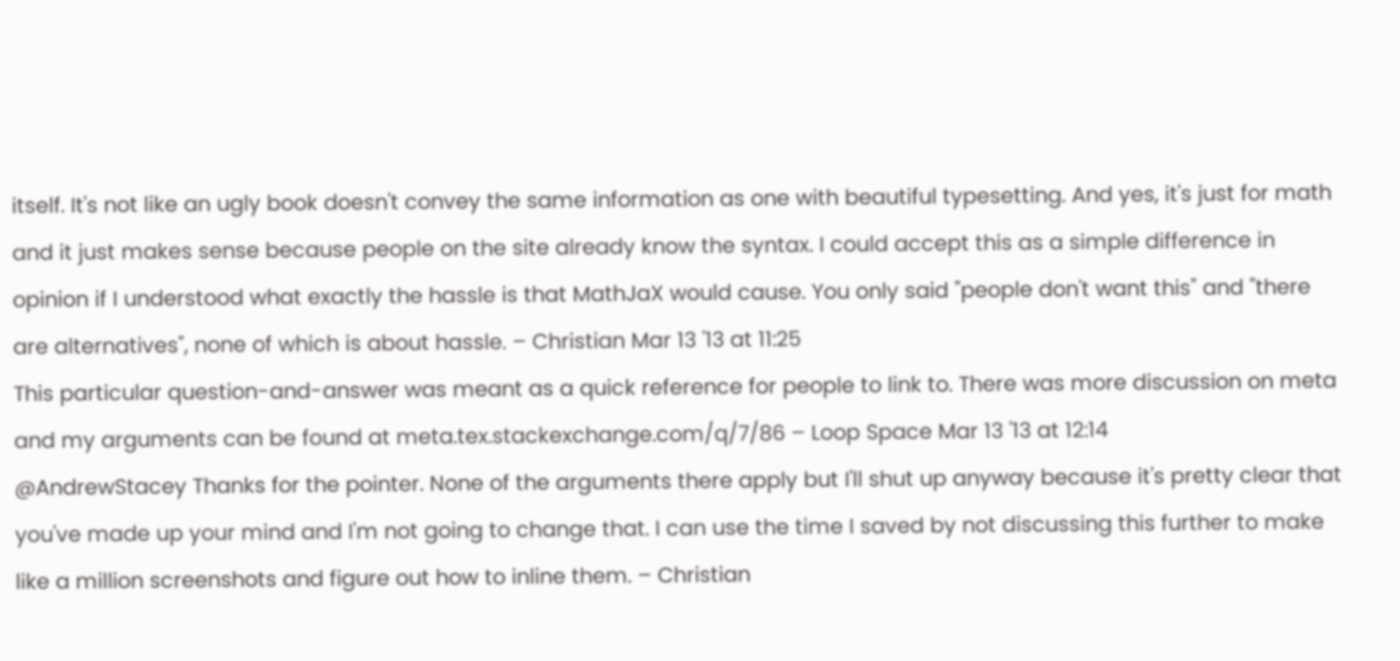itself. It's not like an ugly book doesn't convey the same information as one with beautiful typesetting. And yes, it's just for math and it just makes sense because people on the site already know the syntax. I could accept this as a simple difference in opinion if I understood what exactly the hassle is that MathJaX would cause. You only said "people don't want this" and "there are alternatives", none of which is about hassle. – Christian Mar 13 '13 at 11:25
This particular question-and-answer was meant as a quick reference for people to link to. There was more discussion on meta and my arguments can be found at meta.tex.stackexchange.com/q/7/86 – Loop Space Mar 13 '13 at 12:14
@AndrewStacey Thanks for the pointer. None of the arguments there apply but I'll shut up anyway because it's pretty clear that you've made up your mind and I'm not going to change that. I can use the time I saved by not discussing this further to make like a million screenshots and figure out how to inline them. – Christian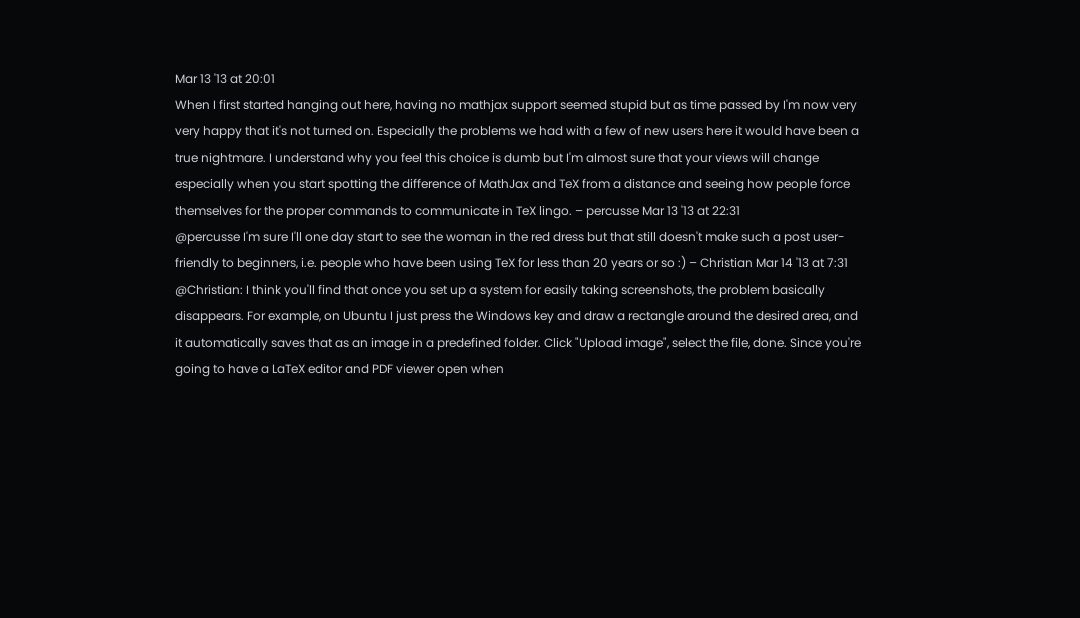Mar 13 '13 at 20:01
When I first started hanging out here, having no mathjax support seemed stupid but as time passed by I'm now very very happy that it's not turned on. Especially the problems we had with a few of new users here it would have been a true nightmare. I understand why you feel this choice is dumb but I'm almost sure that your views will change especially when you start spotting the difference of MathJax and TeX from a distance and seeing how people force themselves for the proper commands to communicate in TeX lingo. – percusse Mar 13 '13 at 22:31
@percusse I'm sure I'll one day start to see the woman in the red dress but that still doesn't make such a post user-friendly to beginners, i.e. people who have been using TeX for less than 20 years or so :) – Christian Mar 14 '13 at 7:31
@Christian: I think you'll find that once you set up a system for easily taking screenshots, the problem basically disappears. For example, on Ubuntu I just press the Windows key and draw a rectangle around the desired area, and it automatically saves that as an image in a predefined folder. Click "Upload image", select the file, done. Since you're going to have a LaTeX editor and PDF viewer open when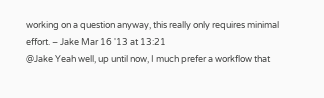working on a question anyway, this really only requires minimal effort. – Jake Mar 16 '13 at 13:21
@Jake Yeah well, up until now, I much prefer a workflow that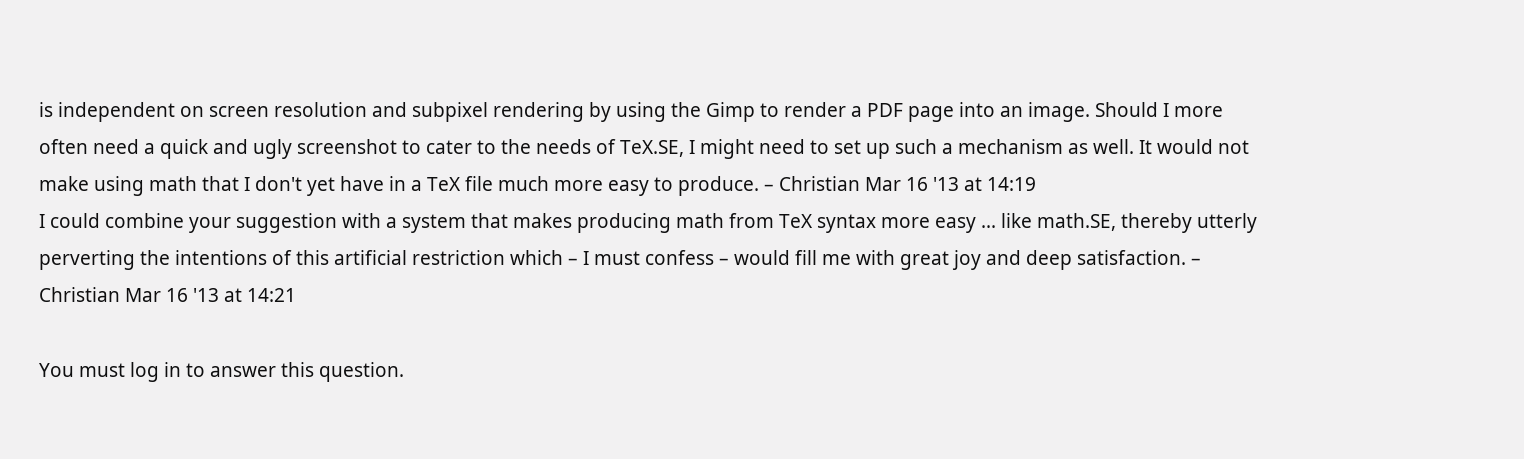is independent on screen resolution and subpixel rendering by using the Gimp to render a PDF page into an image. Should I more often need a quick and ugly screenshot to cater to the needs of TeX.SE, I might need to set up such a mechanism as well. It would not make using math that I don't yet have in a TeX file much more easy to produce. – Christian Mar 16 '13 at 14:19
I could combine your suggestion with a system that makes producing math from TeX syntax more easy ... like math.SE, thereby utterly perverting the intentions of this artificial restriction which – I must confess – would fill me with great joy and deep satisfaction. – Christian Mar 16 '13 at 14:21

You must log in to answer this question.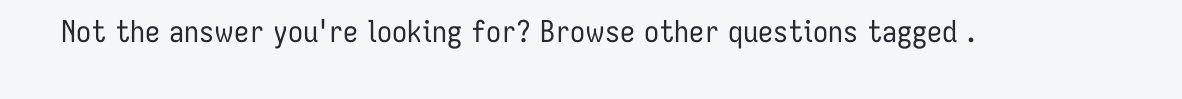Not the answer you're looking for? Browse other questions tagged .